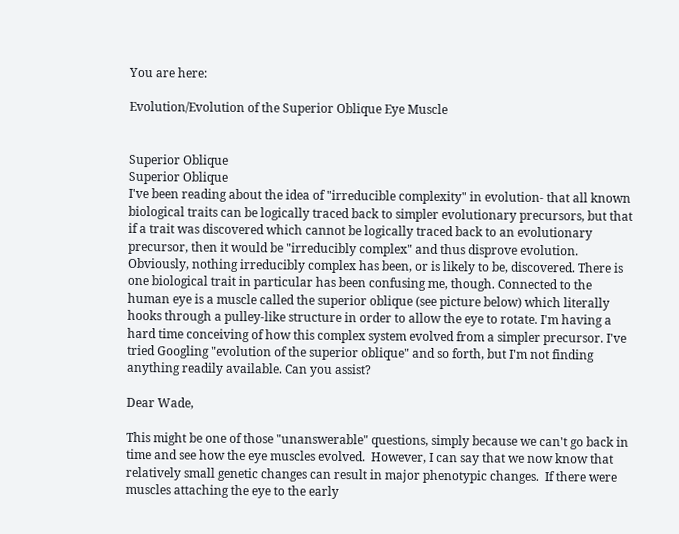You are here:

Evolution/Evolution of the Superior Oblique Eye Muscle


Superior Oblique
Superior Oblique
I've been reading about the idea of "irreducible complexity" in evolution- that all known biological traits can be logically traced back to simpler evolutionary precursors, but that if a trait was discovered which cannot be logically traced back to an evolutionary precursor, then it would be "irreducibly complex" and thus disprove evolution. Obviously, nothing irreducibly complex has been, or is likely to be, discovered. There is one biological trait in particular has been confusing me, though. Connected to the human eye is a muscle called the superior oblique (see picture below) which literally hooks through a pulley-like structure in order to allow the eye to rotate. I'm having a hard time conceiving of how this complex system evolved from a simpler precursor. I've tried Googling "evolution of the superior oblique" and so forth, but I'm not finding anything readily available. Can you assist?

Dear Wade,

This might be one of those "unanswerable" questions, simply because we can't go back in time and see how the eye muscles evolved.  However, I can say that we now know that relatively small genetic changes can result in major phenotypic changes.  If there were muscles attaching the eye to the early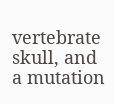vertebrate skull, and a mutation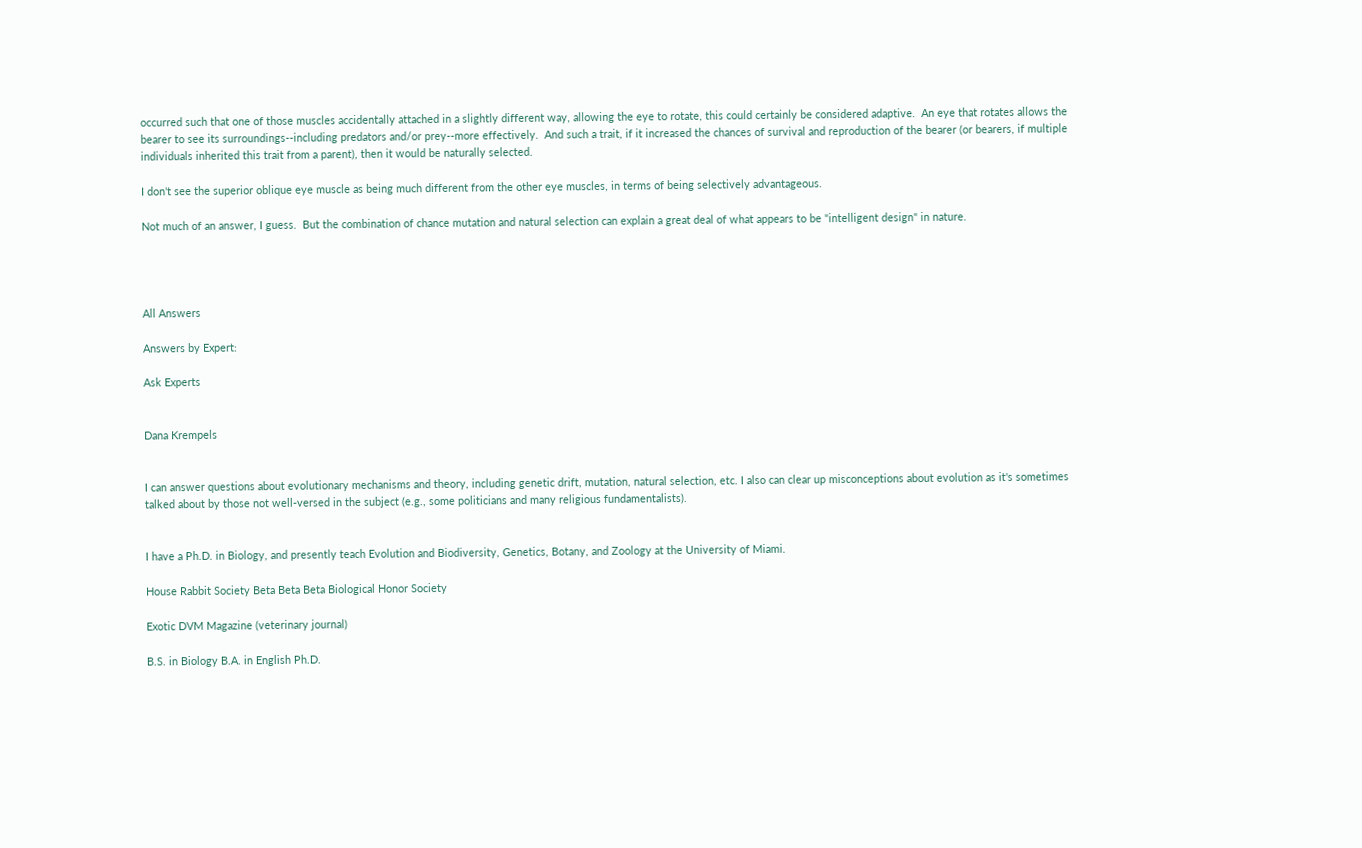occurred such that one of those muscles accidentally attached in a slightly different way, allowing the eye to rotate, this could certainly be considered adaptive.  An eye that rotates allows the bearer to see its surroundings--including predators and/or prey--more effectively.  And such a trait, if it increased the chances of survival and reproduction of the bearer (or bearers, if multiple individuals inherited this trait from a parent), then it would be naturally selected.

I don't see the superior oblique eye muscle as being much different from the other eye muscles, in terms of being selectively advantageous.

Not much of an answer, I guess.  But the combination of chance mutation and natural selection can explain a great deal of what appears to be "intelligent design" in nature.




All Answers

Answers by Expert:

Ask Experts


Dana Krempels


I can answer questions about evolutionary mechanisms and theory, including genetic drift, mutation, natural selection, etc. I also can clear up misconceptions about evolution as it's sometimes talked about by those not well-versed in the subject (e.g., some politicians and many religious fundamentalists).


I have a Ph.D. in Biology, and presently teach Evolution and Biodiversity, Genetics, Botany, and Zoology at the University of Miami.

House Rabbit Society Beta Beta Beta Biological Honor Society

Exotic DVM Magazine (veterinary journal)

B.S. in Biology B.A. in English Ph.D.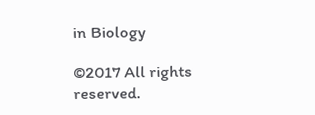in Biology

©2017 All rights reserved.